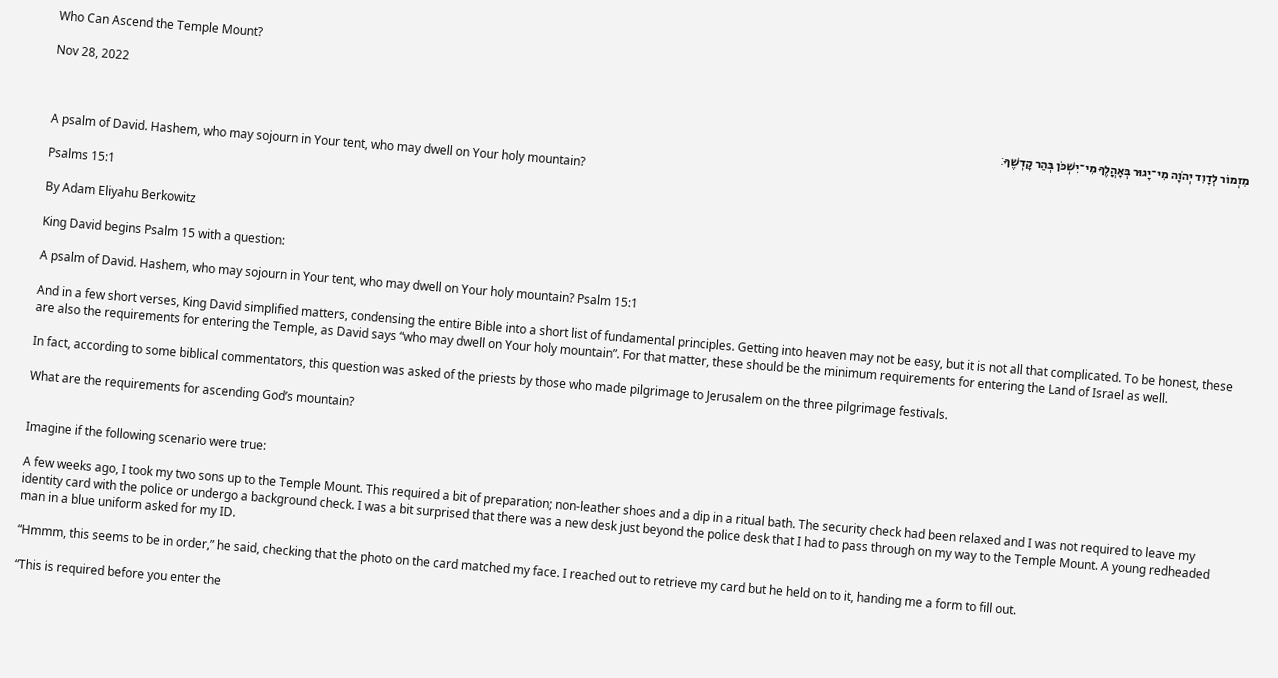Who Can Ascend the Temple Mount?

Nov 28, 2022

מִזְמוֹר לְדָוִד יְהֹוָה מִי־יָגוּר בְּאָהֳלֶךָ מִי־יִשְׁכֹּן בְּהַר קָדְשֶׁךָ׃

A psalm of David. Hashem, who may sojourn in Your tent, who may dwell on Your holy mountain?

Psalms 15:1

By Adam Eliyahu Berkowitz

King David begins Psalm 15 with a question:

A psalm of David. Hashem, who may sojourn in Your tent, who may dwell on Your holy mountain? Psalm 15:1

And in a few short verses, King David simplified matters, condensing the entire Bible into a short list of fundamental principles. Getting into heaven may not be easy, but it is not all that complicated. To be honest, these are also the requirements for entering the Temple, as David says “who may dwell on Your holy mountain”. For that matter, these should be the minimum requirements for entering the Land of Israel as well.

In fact, according to some biblical commentators, this question was asked of the priests by those who made pilgrimage to Jerusalem on the three pilgrimage festivals.

What are the requirements for ascending God’s mountain?


Imagine if the following scenario were true:

A few weeks ago, I took my two sons up to the Temple Mount. This required a bit of preparation; non-leather shoes and a dip in a ritual bath. The security check had been relaxed and I was not required to leave my identity card with the police or undergo a background check. I was a bit surprised that there was a new desk just beyond the police desk that I had to pass through on my way to the Temple Mount. A young redheaded man in a blue uniform asked for my ID.

“Hmmm, this seems to be in order,” he said, checking that the photo on the card matched my face. I reached out to retrieve my card but he held on to it, handing me a form to fill out.

“This is required before you enter the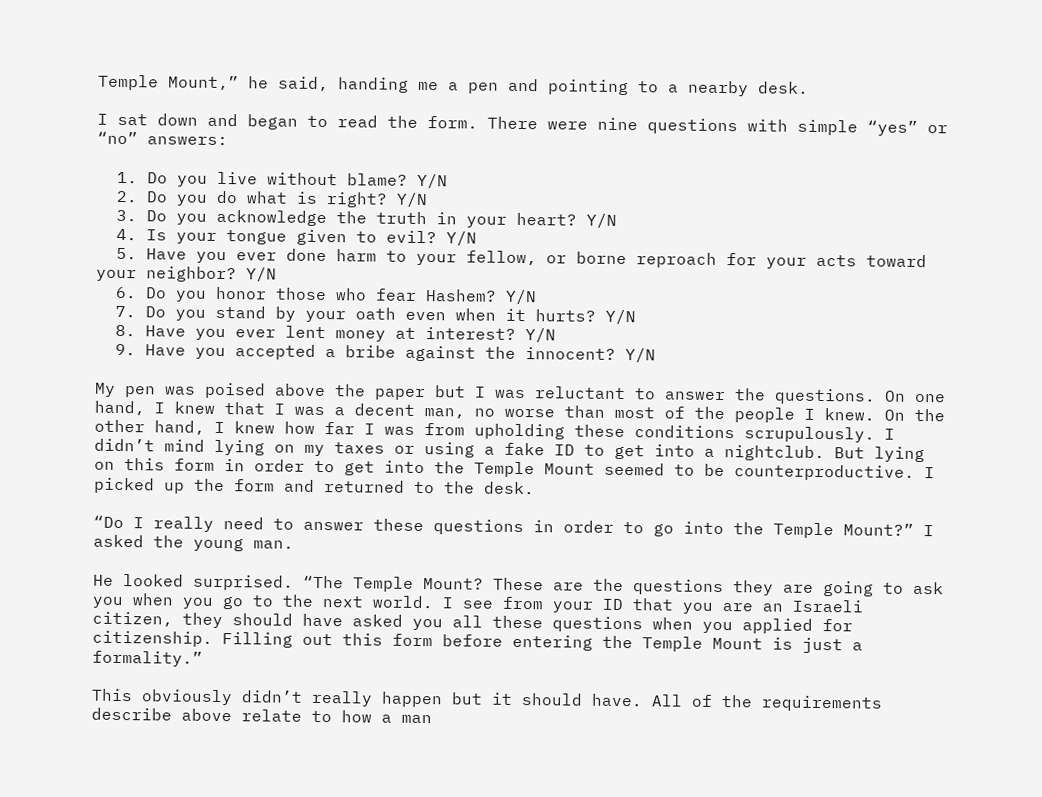Temple Mount,” he said, handing me a pen and pointing to a nearby desk.

I sat down and began to read the form. There were nine questions with simple “yes” or “no” answers:

  1. Do you live without blame? Y/N
  2. Do you do what is right? Y/N
  3. Do you acknowledge the truth in your heart? Y/N
  4. Is your tongue given to evil? Y/N
  5. Have you ever done harm to your fellow, or borne reproach for your acts toward your neighbor? Y/N
  6. Do you honor those who fear Hashem? Y/N
  7. Do you stand by your oath even when it hurts? Y/N
  8. Have you ever lent money at interest? Y/N
  9. Have you accepted a bribe against the innocent? Y/N

My pen was poised above the paper but I was reluctant to answer the questions. On one hand, I knew that I was a decent man, no worse than most of the people I knew. On the other hand, I knew how far I was from upholding these conditions scrupulously. I didn’t mind lying on my taxes or using a fake ID to get into a nightclub. But lying on this form in order to get into the Temple Mount seemed to be counterproductive. I picked up the form and returned to the desk.

“Do I really need to answer these questions in order to go into the Temple Mount?” I asked the young man.

He looked surprised. “The Temple Mount? These are the questions they are going to ask you when you go to the next world. I see from your ID that you are an Israeli citizen, they should have asked you all these questions when you applied for citizenship. Filling out this form before entering the Temple Mount is just a formality.”

This obviously didn’t really happen but it should have. All of the requirements describe above relate to how a man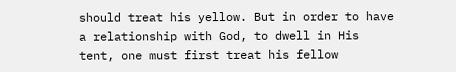should treat his yellow. But in order to have a relationship with God, to dwell in His tent, one must first treat his fellow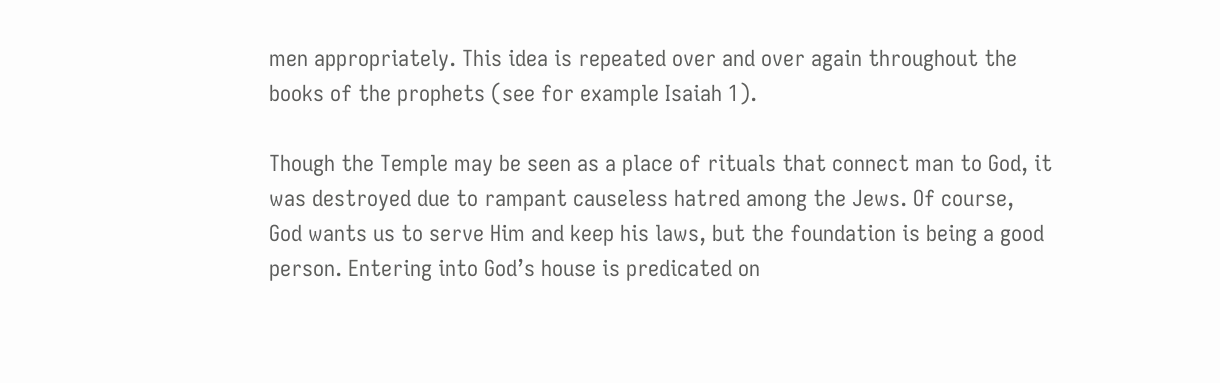men appropriately. This idea is repeated over and over again throughout the books of the prophets (see for example Isaiah 1).

Though the Temple may be seen as a place of rituals that connect man to God, it was destroyed due to rampant causeless hatred among the Jews. Of course, God wants us to serve Him and keep his laws, but the foundation is being a good person. Entering into God’s house is predicated on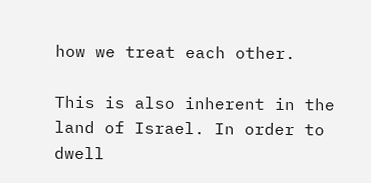how we treat each other.

This is also inherent in the land of Israel. In order to dwell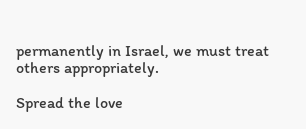permanently in Israel, we must treat others appropriately.

Spread the love